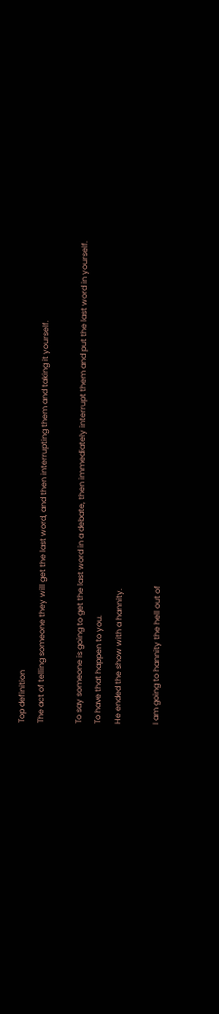Top definition
The act of telling someone they will get the last word, and then interrupting them and taking it yourself.

To say someone is going to get the last word in a debate, then immediately interrupt them and put the last word in yourself.
To have that happen to you.
He ended the show with a hannity.

I am going to hannity the hell out of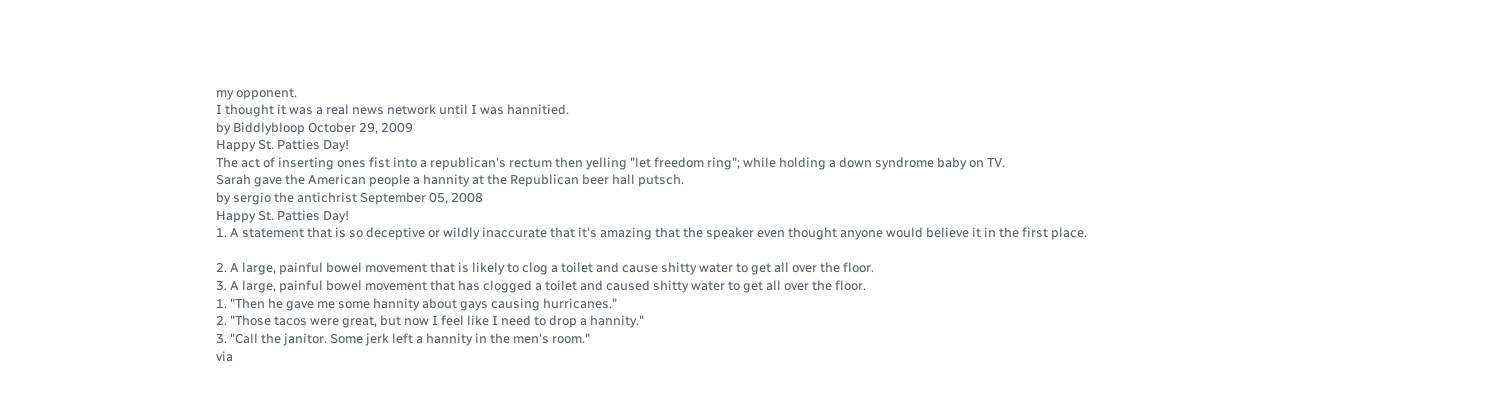my opponent.
I thought it was a real news network until I was hannitied.
by Biddlybloop October 29, 2009
Happy St. Patties Day!
The act of inserting ones fist into a republican's rectum then yelling "let freedom ring"; while holding a down syndrome baby on TV.
Sarah gave the American people a hannity at the Republican beer hall putsch.
by sergio the antichrist September 05, 2008
Happy St. Patties Day!
1. A statement that is so deceptive or wildly inaccurate that it's amazing that the speaker even thought anyone would believe it in the first place.

2. A large, painful bowel movement that is likely to clog a toilet and cause shitty water to get all over the floor.
3. A large, painful bowel movement that has clogged a toilet and caused shitty water to get all over the floor.
1. "Then he gave me some hannity about gays causing hurricanes."
2. "Those tacos were great, but now I feel like I need to drop a hannity."
3. "Call the janitor. Some jerk left a hannity in the men's room."
via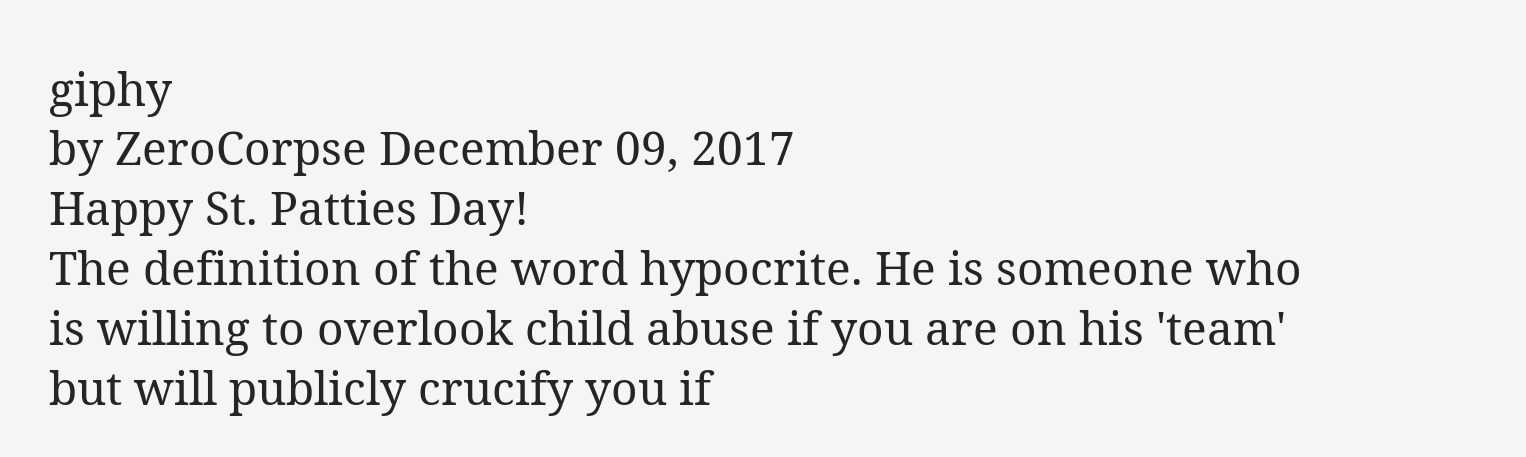giphy
by ZeroCorpse December 09, 2017
Happy St. Patties Day!
The definition of the word hypocrite. He is someone who is willing to overlook child abuse if you are on his 'team' but will publicly crucify you if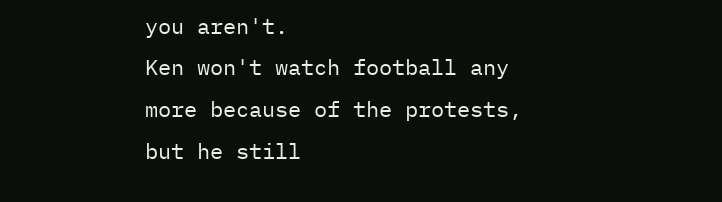you aren't.
Ken won't watch football any more because of the protests, but he still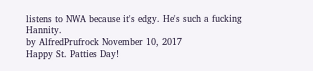listens to NWA because it's edgy. He's such a fucking Hannity.
by AlfredPrufrock November 10, 2017
Happy St. Patties Day!